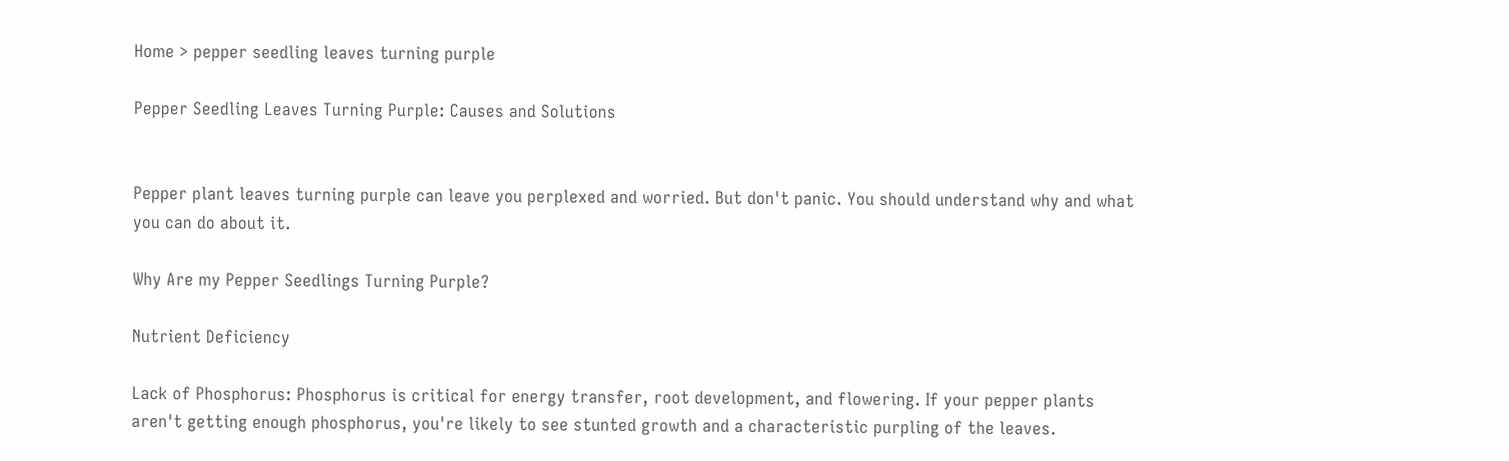Home > pepper seedling leaves turning purple

Pepper Seedling Leaves Turning Purple: Causes and Solutions


Pepper plant leaves turning purple can leave you perplexed and worried. But don't panic. You should understand why and what you can do about it.

Why Are my Pepper Seedlings Turning Purple?

Nutrient Deficiency

Lack of Phosphorus: Phosphorus is critical for energy transfer, root development, and flowering. If your pepper plants aren't getting enough phosphorus, you're likely to see stunted growth and a characteristic purpling of the leaves.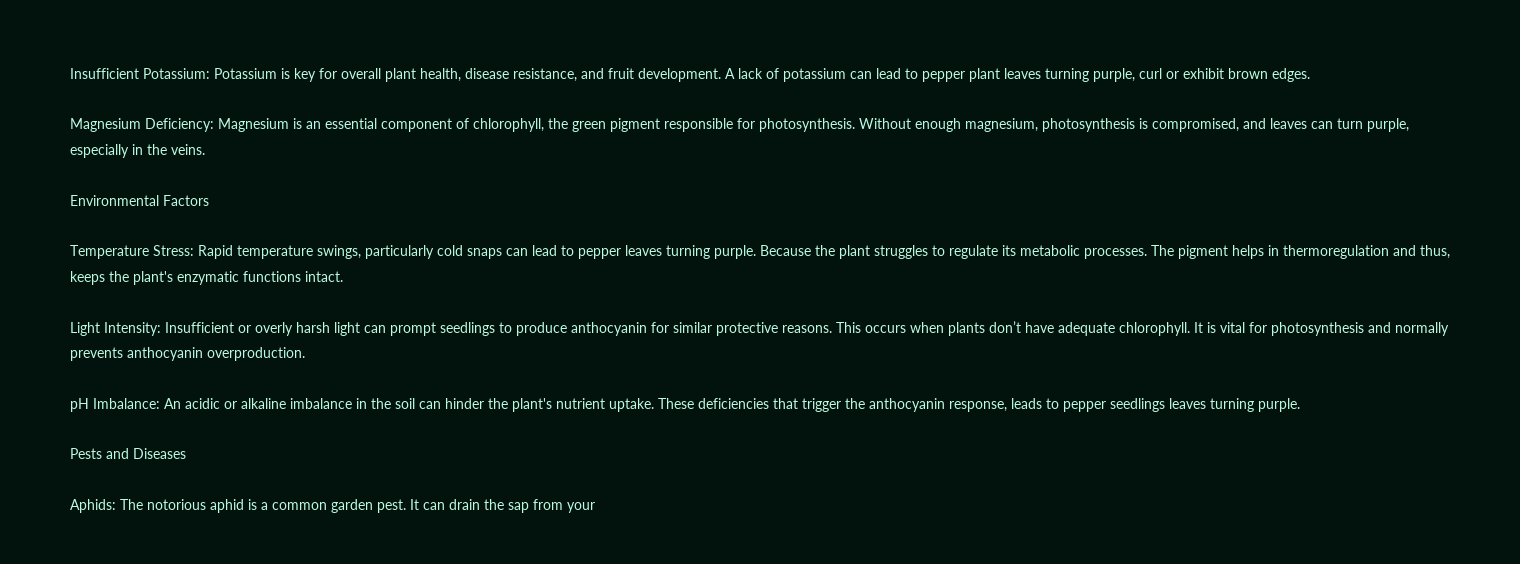Insufficient Potassium: Potassium is key for overall plant health, disease resistance, and fruit development. A lack of potassium can lead to pepper plant leaves turning purple, curl or exhibit brown edges.

Magnesium Deficiency: Magnesium is an essential component of chlorophyll, the green pigment responsible for photosynthesis. Without enough magnesium, photosynthesis is compromised, and leaves can turn purple, especially in the veins.

Environmental Factors

Temperature Stress: Rapid temperature swings, particularly cold snaps can lead to pepper leaves turning purple. Because the plant struggles to regulate its metabolic processes. The pigment helps in thermoregulation and thus, keeps the plant's enzymatic functions intact.

Light Intensity: Insufficient or overly harsh light can prompt seedlings to produce anthocyanin for similar protective reasons. This occurs when plants don’t have adequate chlorophyll. It is vital for photosynthesis and normally prevents anthocyanin overproduction.

pH Imbalance: An acidic or alkaline imbalance in the soil can hinder the plant's nutrient uptake. These deficiencies that trigger the anthocyanin response, leads to pepper seedlings leaves turning purple.

Pests and Diseases

Aphids: The notorious aphid is a common garden pest. It can drain the sap from your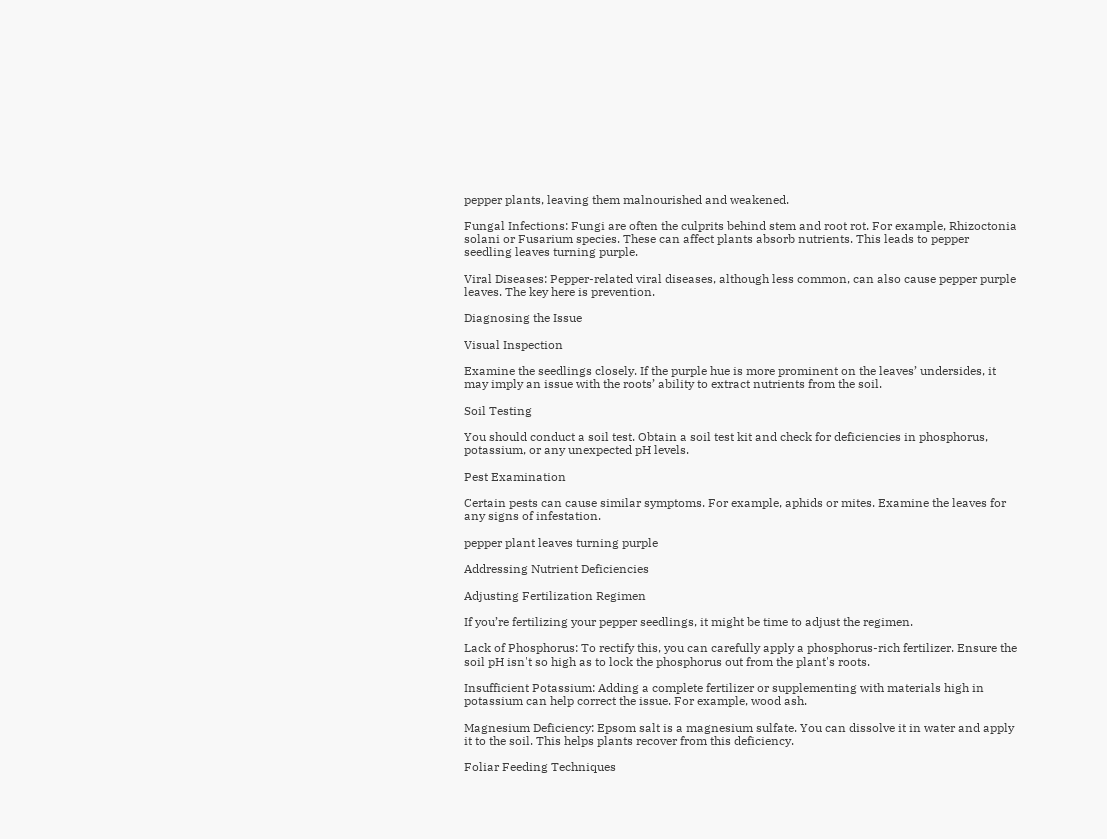pepper plants, leaving them malnourished and weakened.

Fungal Infections: Fungi are often the culprits behind stem and root rot. For example, Rhizoctonia solani or Fusarium species. These can affect plants absorb nutrients. This leads to pepper seedling leaves turning purple.

Viral Diseases: Pepper-related viral diseases, although less common, can also cause pepper purple leaves. The key here is prevention.

Diagnosing the Issue

Visual Inspection

Examine the seedlings closely. If the purple hue is more prominent on the leaves’ undersides, it may imply an issue with the roots’ ability to extract nutrients from the soil.

Soil Testing

You should conduct a soil test. Obtain a soil test kit and check for deficiencies in phosphorus, potassium, or any unexpected pH levels.

Pest Examination

Certain pests can cause similar symptoms. For example, aphids or mites. Examine the leaves for any signs of infestation.

pepper plant leaves turning purple

Addressing Nutrient Deficiencies

Adjusting Fertilization Regimen

If you’re fertilizing your pepper seedlings, it might be time to adjust the regimen.

Lack of Phosphorus: To rectify this, you can carefully apply a phosphorus-rich fertilizer. Ensure the soil pH isn't so high as to lock the phosphorus out from the plant's roots.

Insufficient Potassium: Adding a complete fertilizer or supplementing with materials high in potassium can help correct the issue. For example, wood ash.

Magnesium Deficiency: Epsom salt is a magnesium sulfate. You can dissolve it in water and apply it to the soil. This helps plants recover from this deficiency.

Foliar Feeding Techniques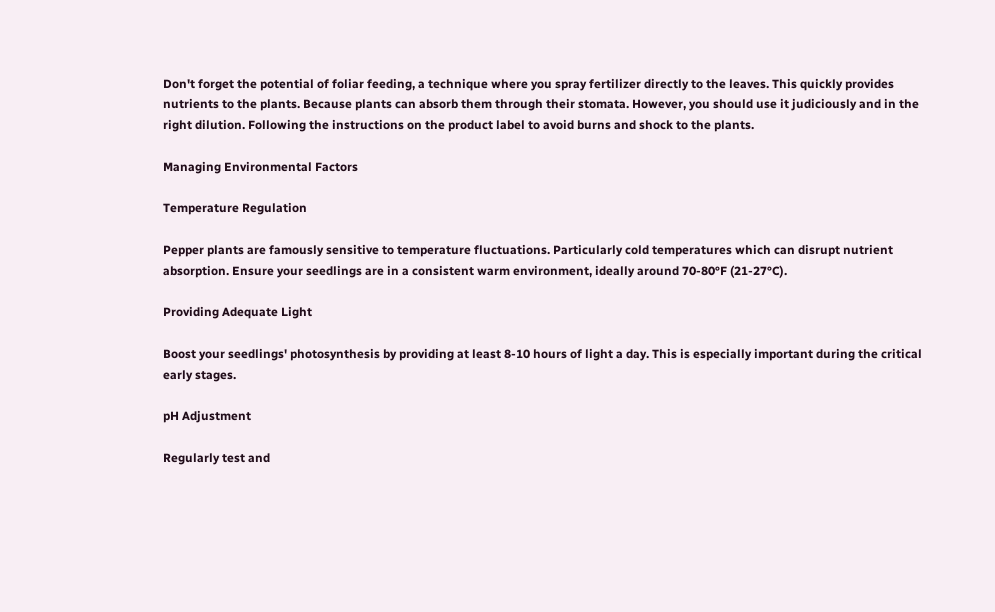Don't forget the potential of foliar feeding, a technique where you spray fertilizer directly to the leaves. This quickly provides nutrients to the plants. Because plants can absorb them through their stomata. However, you should use it judiciously and in the right dilution. Following the instructions on the product label to avoid burns and shock to the plants.

Managing Environmental Factors

Temperature Regulation

Pepper plants are famously sensitive to temperature fluctuations. Particularly cold temperatures which can disrupt nutrient absorption. Ensure your seedlings are in a consistent warm environment, ideally around 70-80°F (21-27°C).

Providing Adequate Light

Boost your seedlings' photosynthesis by providing at least 8-10 hours of light a day. This is especially important during the critical early stages.

pH Adjustment

Regularly test and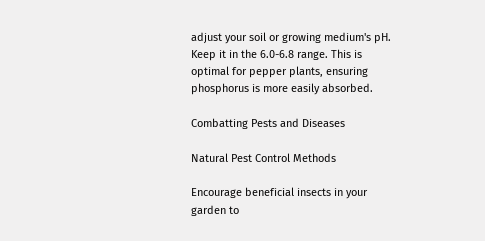adjust your soil or growing medium's pH. Keep it in the 6.0-6.8 range. This is optimal for pepper plants, ensuring phosphorus is more easily absorbed.

Combatting Pests and Diseases

Natural Pest Control Methods

Encourage beneficial insects in your garden to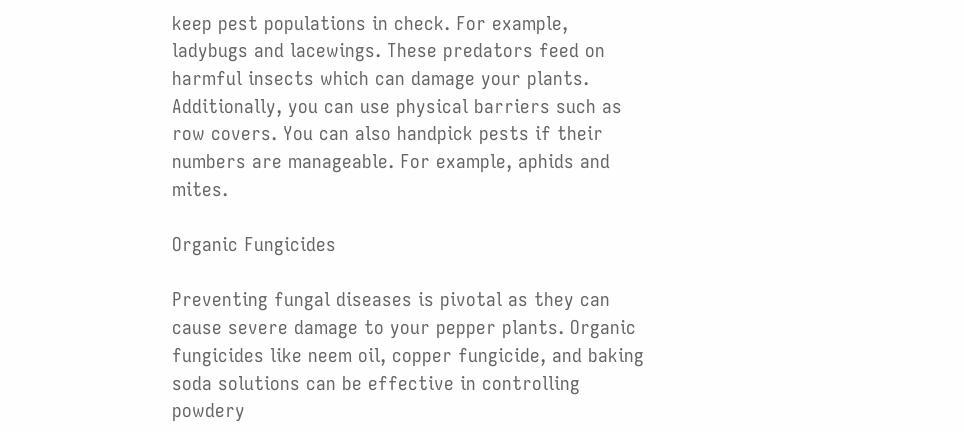keep pest populations in check. For example, ladybugs and lacewings. These predators feed on harmful insects which can damage your plants. Additionally, you can use physical barriers such as row covers. You can also handpick pests if their numbers are manageable. For example, aphids and mites.

Organic Fungicides

Preventing fungal diseases is pivotal as they can cause severe damage to your pepper plants. Organic fungicides like neem oil, copper fungicide, and baking soda solutions can be effective in controlling powdery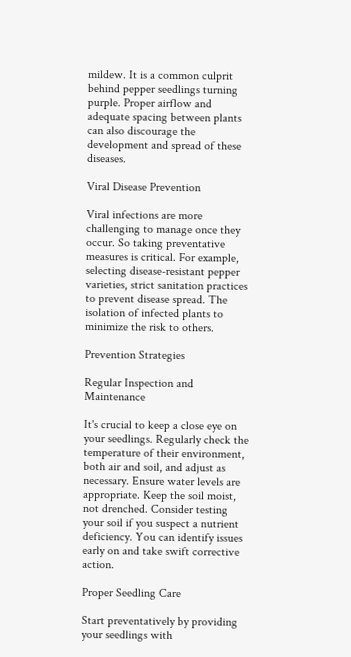mildew. It is a common culprit behind pepper seedlings turning purple. Proper airflow and adequate spacing between plants can also discourage the development and spread of these diseases.

Viral Disease Prevention

Viral infections are more challenging to manage once they occur. So taking preventative measures is critical. For example, selecting disease-resistant pepper varieties, strict sanitation practices to prevent disease spread. The isolation of infected plants to minimize the risk to others.

Prevention Strategies

Regular Inspection and Maintenance

It's crucial to keep a close eye on your seedlings. Regularly check the temperature of their environment, both air and soil, and adjust as necessary. Ensure water levels are appropriate. Keep the soil moist, not drenched. Consider testing your soil if you suspect a nutrient deficiency. You can identify issues early on and take swift corrective action.

Proper Seedling Care

Start preventatively by providing your seedlings with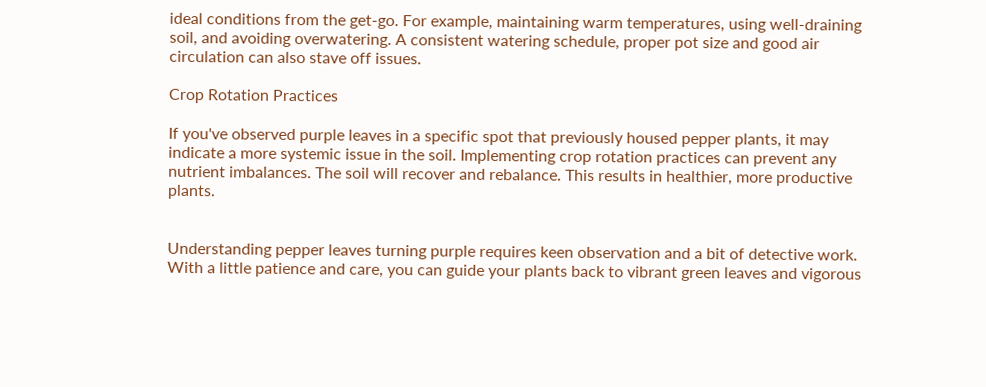ideal conditions from the get-go. For example, maintaining warm temperatures, using well-draining soil, and avoiding overwatering. A consistent watering schedule, proper pot size and good air circulation can also stave off issues.

Crop Rotation Practices

If you've observed purple leaves in a specific spot that previously housed pepper plants, it may indicate a more systemic issue in the soil. Implementing crop rotation practices can prevent any nutrient imbalances. The soil will recover and rebalance. This results in healthier, more productive plants.


Understanding pepper leaves turning purple requires keen observation and a bit of detective work. With a little patience and care, you can guide your plants back to vibrant green leaves and vigorous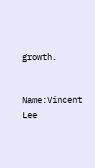growth.


Name:Vincent Lee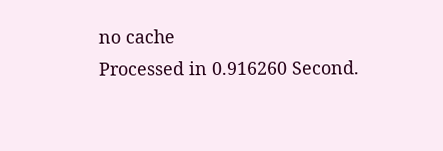no cache
Processed in 0.916260 Second.